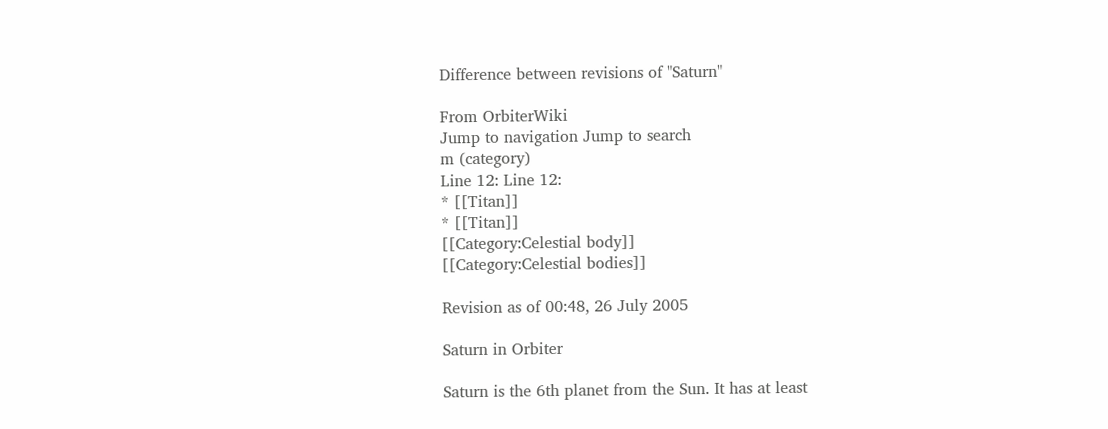Difference between revisions of "Saturn"

From OrbiterWiki
Jump to navigation Jump to search
m (category)
Line 12: Line 12:
* [[Titan]]
* [[Titan]]
[[Category:Celestial body]]
[[Category:Celestial bodies]]

Revision as of 00:48, 26 July 2005

Saturn in Orbiter

Saturn is the 6th planet from the Sun. It has at least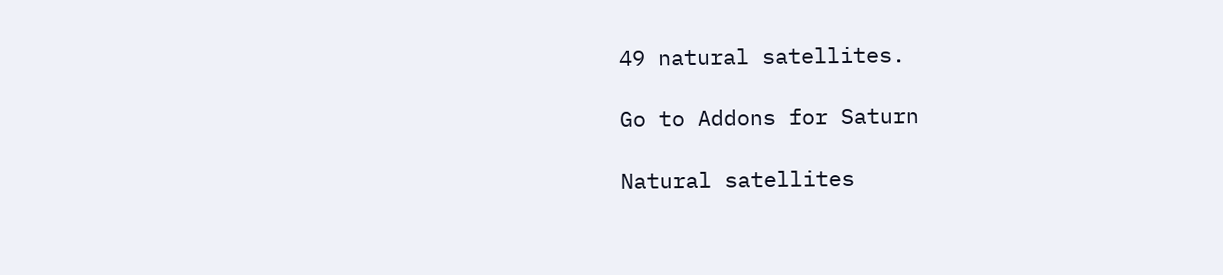49 natural satellites.

Go to Addons for Saturn

Natural satellites